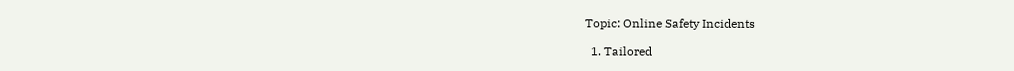Topic: Online Safety Incidents

  1. Tailored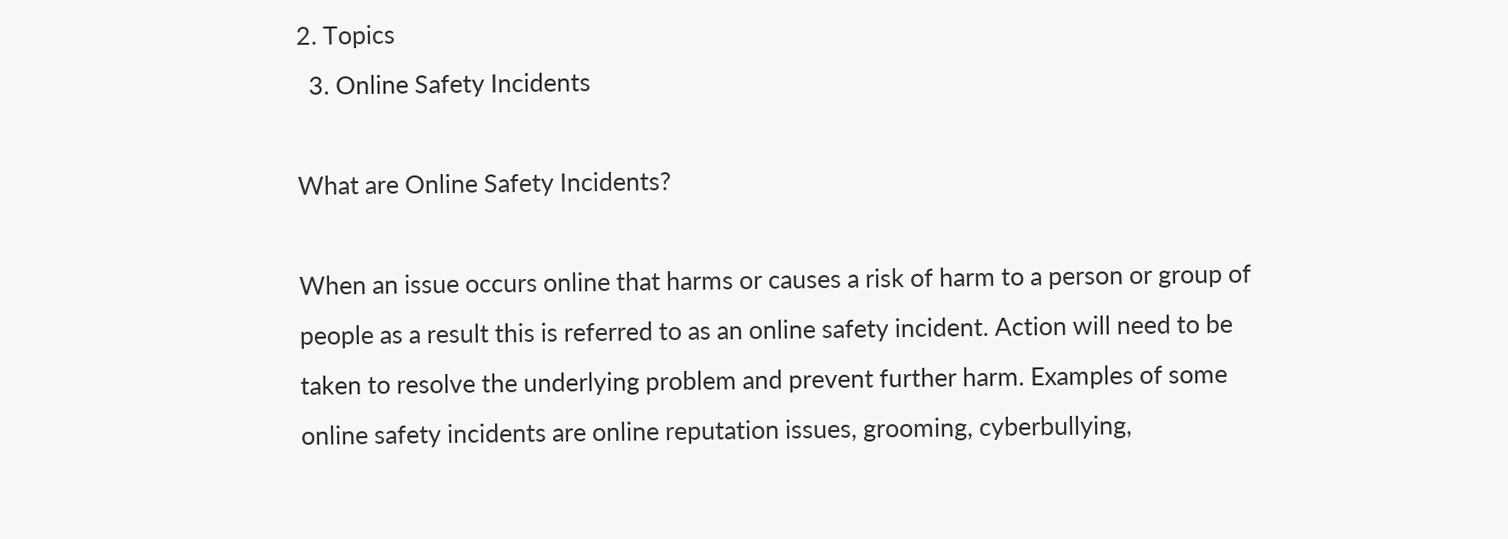2. Topics
  3. Online Safety Incidents

What are Online Safety Incidents?

When an issue occurs online that harms or causes a risk of harm to a person or group of people as a result this is referred to as an online safety incident. Action will need to be taken to resolve the underlying problem and prevent further harm. Examples of some online safety incidents are online reputation issues, grooming, cyberbullying,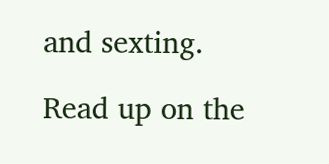and sexting.

Read up on the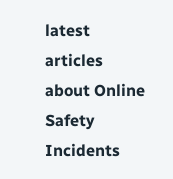latest articles about Online Safety Incidents